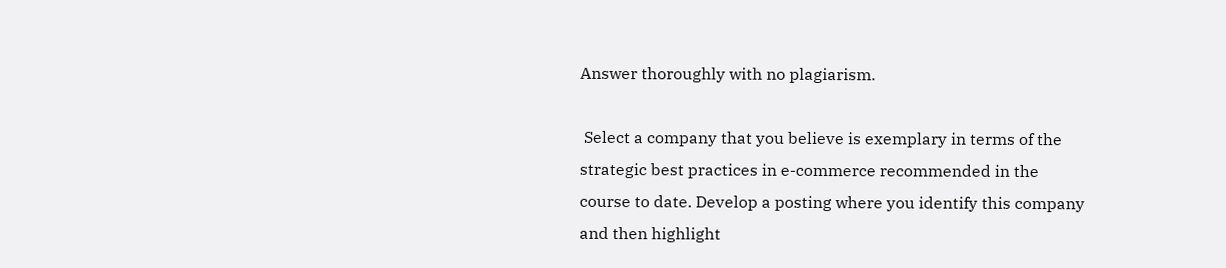Answer thoroughly with no plagiarism.

 Select a company that you believe is exemplary in terms of the strategic best practices in e-commerce recommended in the course to date. Develop a posting where you identify this company and then highlight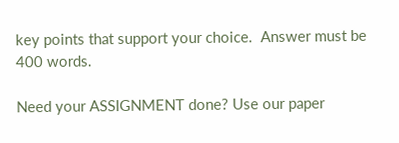key points that support your choice.  Answer must be 400 words.

Need your ASSIGNMENT done? Use our paper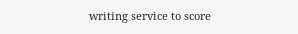writing service to score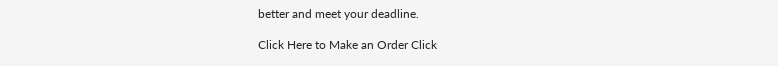better and meet your deadline.

Click Here to Make an Order Click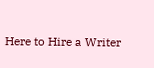Here to Hire a Writer